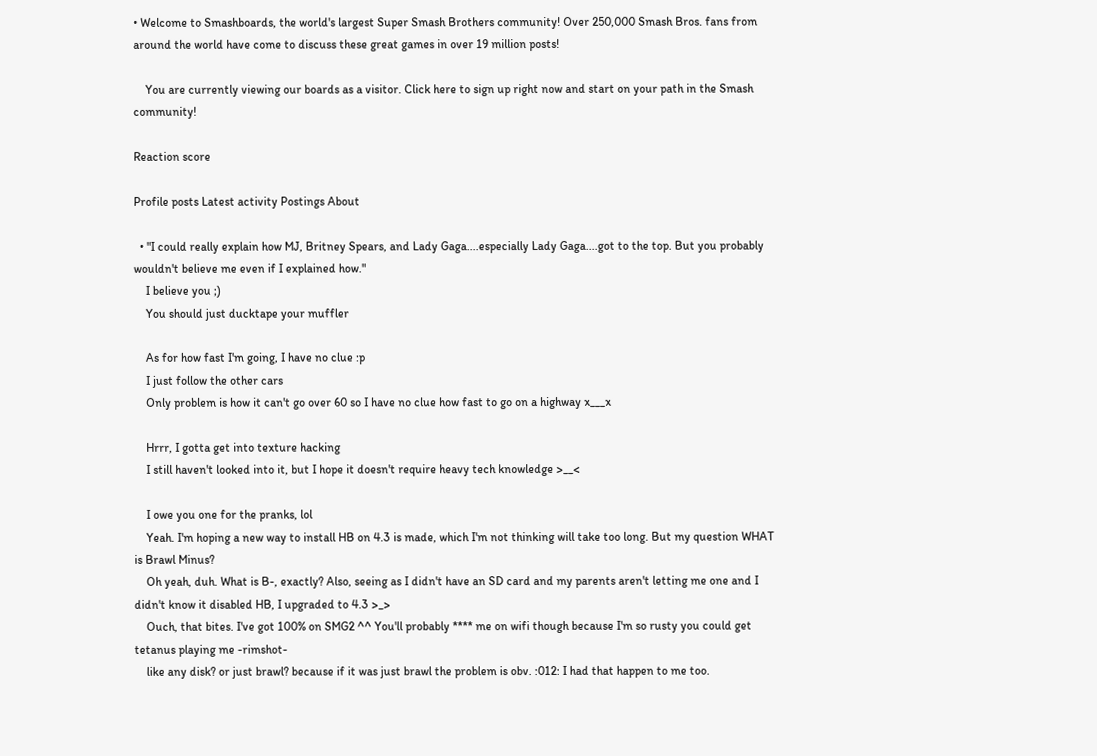• Welcome to Smashboards, the world's largest Super Smash Brothers community! Over 250,000 Smash Bros. fans from around the world have come to discuss these great games in over 19 million posts!

    You are currently viewing our boards as a visitor. Click here to sign up right now and start on your path in the Smash community!

Reaction score

Profile posts Latest activity Postings About

  • "I could really explain how MJ, Britney Spears, and Lady Gaga....especially Lady Gaga....got to the top. But you probably wouldn't believe me even if I explained how."
    I believe you ;)
    You should just ducktape your muffler

    As for how fast I'm going, I have no clue :p
    I just follow the other cars
    Only problem is how it can't go over 60 so I have no clue how fast to go on a highway x___x

    Hrrr, I gotta get into texture hacking
    I still haven't looked into it, but I hope it doesn't require heavy tech knowledge >__<

    I owe you one for the pranks, lol
    Yeah. I'm hoping a new way to install HB on 4.3 is made, which I'm not thinking will take too long. But my question WHAT is Brawl Minus?
    Oh yeah, duh. What is B-, exactly? Also, seeing as I didn't have an SD card and my parents aren't letting me one and I didn't know it disabled HB, I upgraded to 4.3 >_>
    Ouch, that bites. I've got 100% on SMG2 ^^ You'll probably **** me on wifi though because I'm so rusty you could get tetanus playing me -rimshot-
    like any disk? or just brawl? because if it was just brawl the problem is obv. :012: I had that happen to me too.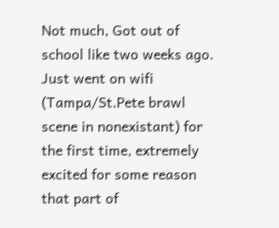Not much, Got out of school like two weeks ago. Just went on wifi (Tampa/St.Pete brawl scene in nonexistant) for the first time, extremely excited for some reason that part of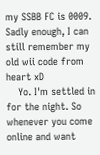my SSBB FC is 0009. Sadly enough, I can still remember my old wii code from heart xD
    Yo. I'm settled in for the night. So whenever you come online and want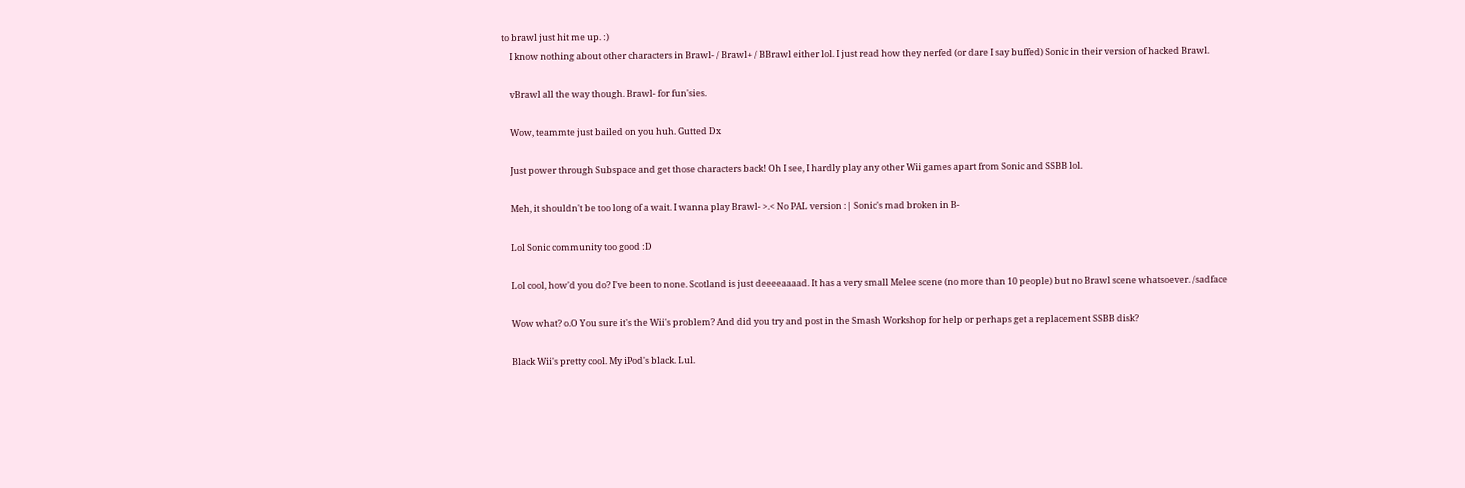to brawl just hit me up. :)
    I know nothing about other characters in Brawl- / Brawl+ / BBrawl either lol. I just read how they nerfed (or dare I say buffed) Sonic in their version of hacked Brawl.

    vBrawl all the way though. Brawl- for fun'sies.

    Wow, teammte just bailed on you huh. Gutted Dx

    Just power through Subspace and get those characters back! Oh I see, I hardly play any other Wii games apart from Sonic and SSBB lol.

    Meh, it shouldn't be too long of a wait. I wanna play Brawl- >.< No PAL version :| Sonic's mad broken in B-

    Lol Sonic community too good :D

    Lol cool, how'd you do? I've been to none. Scotland is just deeeeaaaad. It has a very small Melee scene (no more than 10 people) but no Brawl scene whatsoever. /sadface

    Wow what? o.O You sure it's the Wii's problem? And did you try and post in the Smash Workshop for help or perhaps get a replacement SSBB disk?

    Black Wii's pretty cool. My iPod's black. Lul.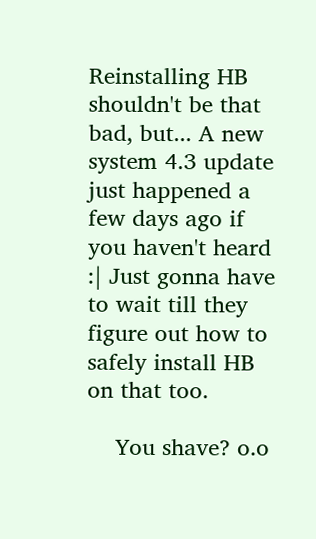Reinstalling HB shouldn't be that bad, but... A new system 4.3 update just happened a few days ago if you haven't heard :| Just gonna have to wait till they figure out how to safely install HB on that too.

    You shave? o.o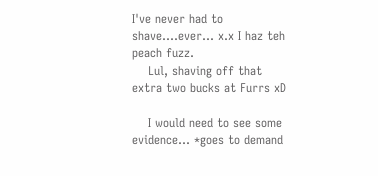I've never had to shave....ever... x.x I haz teh peach fuzz.
    Lul, shaving off that extra two bucks at Furrs xD

    I would need to see some evidence... *goes to demand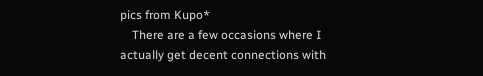pics from Kupo*
    There are a few occasions where I actually get decent connections with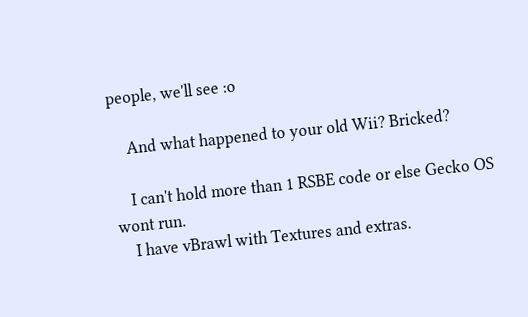people, we'll see :o

    And what happened to your old Wii? Bricked?

    I can't hold more than 1 RSBE code or else Gecko OS wont run.
    I have vBrawl with Textures and extras.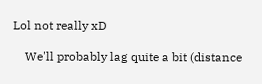Lol not really xD

    We'll probably lag quite a bit (distance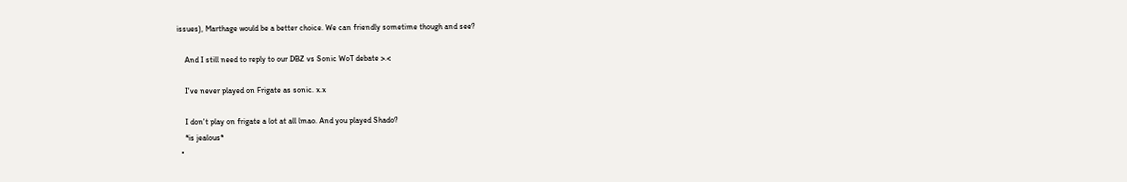issues), Marthage would be a better choice. We can friendly sometime though and see?

    And I still need to reply to our DBZ vs Sonic WoT debate >.<

    I've never played on Frigate as sonic. x.x

    I don't play on frigate a lot at all lmao. And you played Shado?
    *is jealous*
  •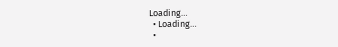Loading…
  • Loading…
  •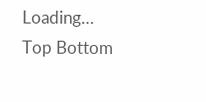Loading…
Top Bottom